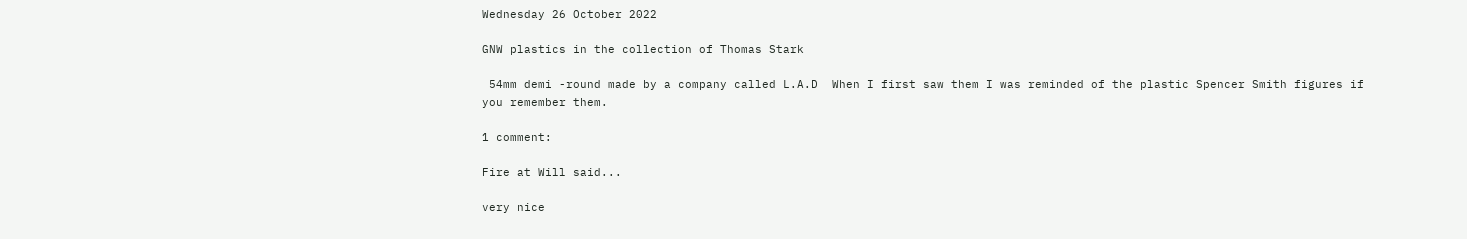Wednesday 26 October 2022

GNW plastics in the collection of Thomas Stark

 54mm demi -round made by a company called L.A.D  When I first saw them I was reminded of the plastic Spencer Smith figures if you remember them.

1 comment:

Fire at Will said...

very nice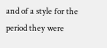and of a style for the period they were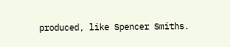produced, like Spencer Smiths.